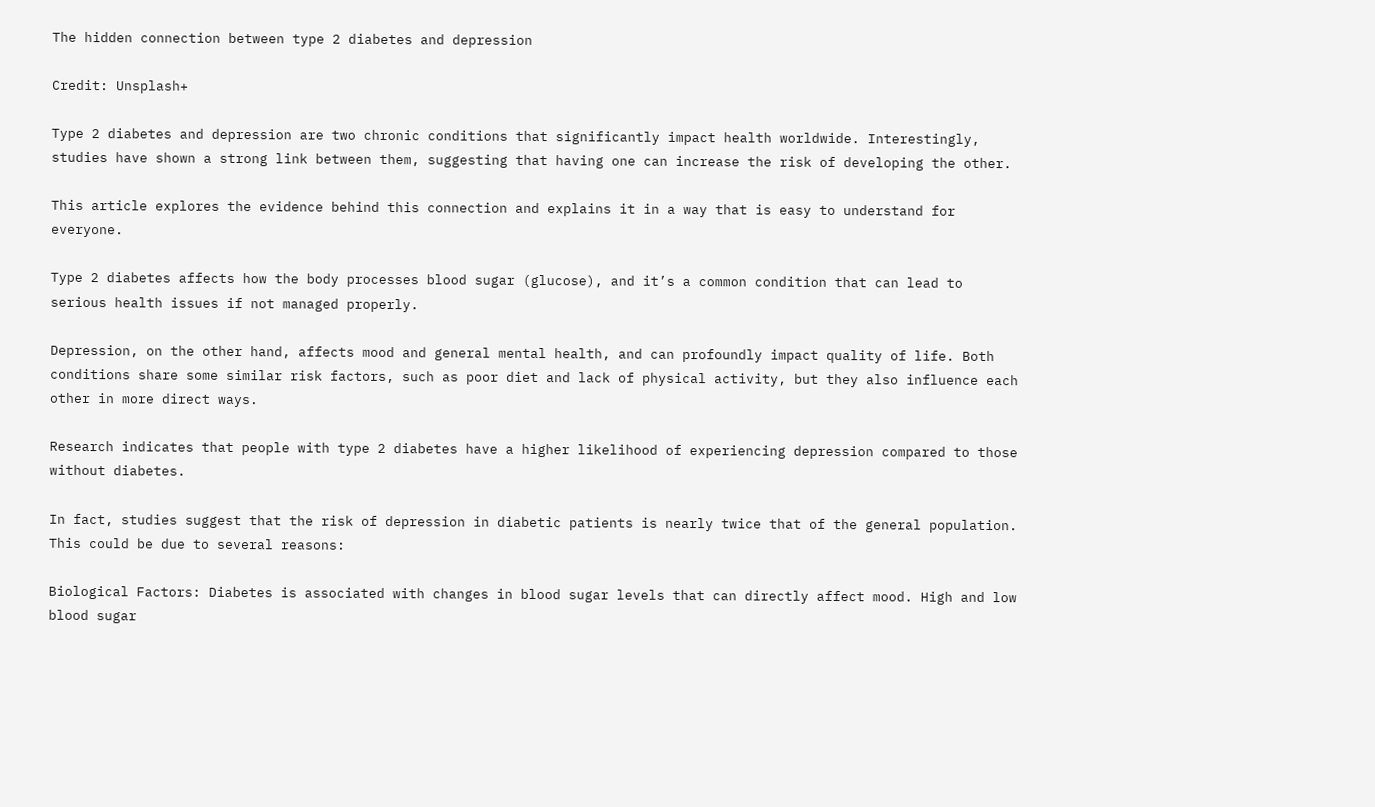The hidden connection between type 2 diabetes and depression

Credit: Unsplash+

Type 2 diabetes and depression are two chronic conditions that significantly impact health worldwide. Interestingly, studies have shown a strong link between them, suggesting that having one can increase the risk of developing the other.

This article explores the evidence behind this connection and explains it in a way that is easy to understand for everyone.

Type 2 diabetes affects how the body processes blood sugar (glucose), and it’s a common condition that can lead to serious health issues if not managed properly.

Depression, on the other hand, affects mood and general mental health, and can profoundly impact quality of life. Both conditions share some similar risk factors, such as poor diet and lack of physical activity, but they also influence each other in more direct ways.

Research indicates that people with type 2 diabetes have a higher likelihood of experiencing depression compared to those without diabetes.

In fact, studies suggest that the risk of depression in diabetic patients is nearly twice that of the general population. This could be due to several reasons:

Biological Factors: Diabetes is associated with changes in blood sugar levels that can directly affect mood. High and low blood sugar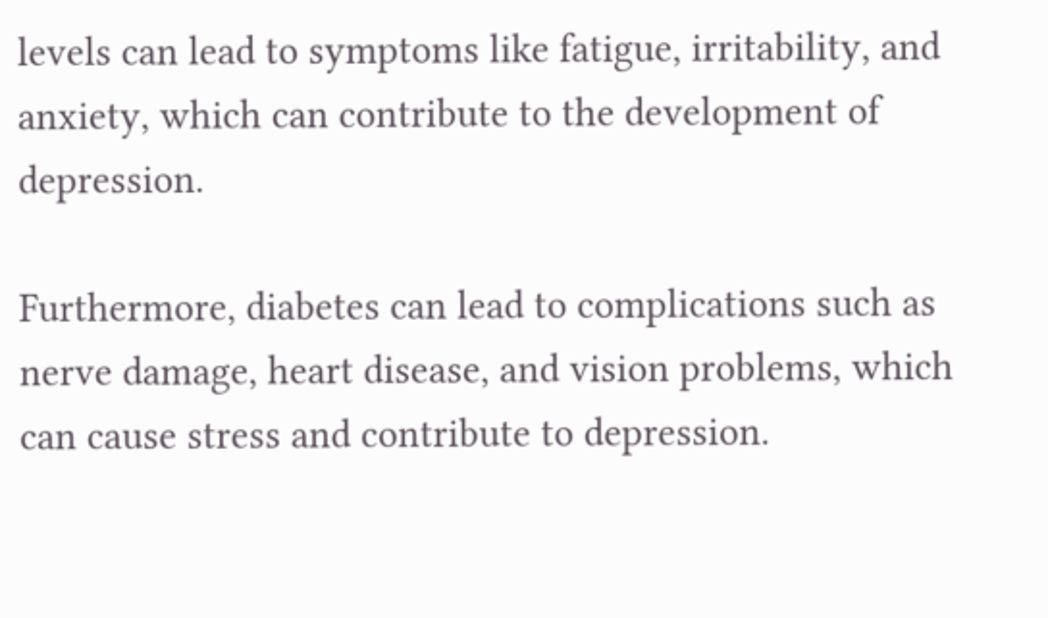levels can lead to symptoms like fatigue, irritability, and anxiety, which can contribute to the development of depression.

Furthermore, diabetes can lead to complications such as nerve damage, heart disease, and vision problems, which can cause stress and contribute to depression.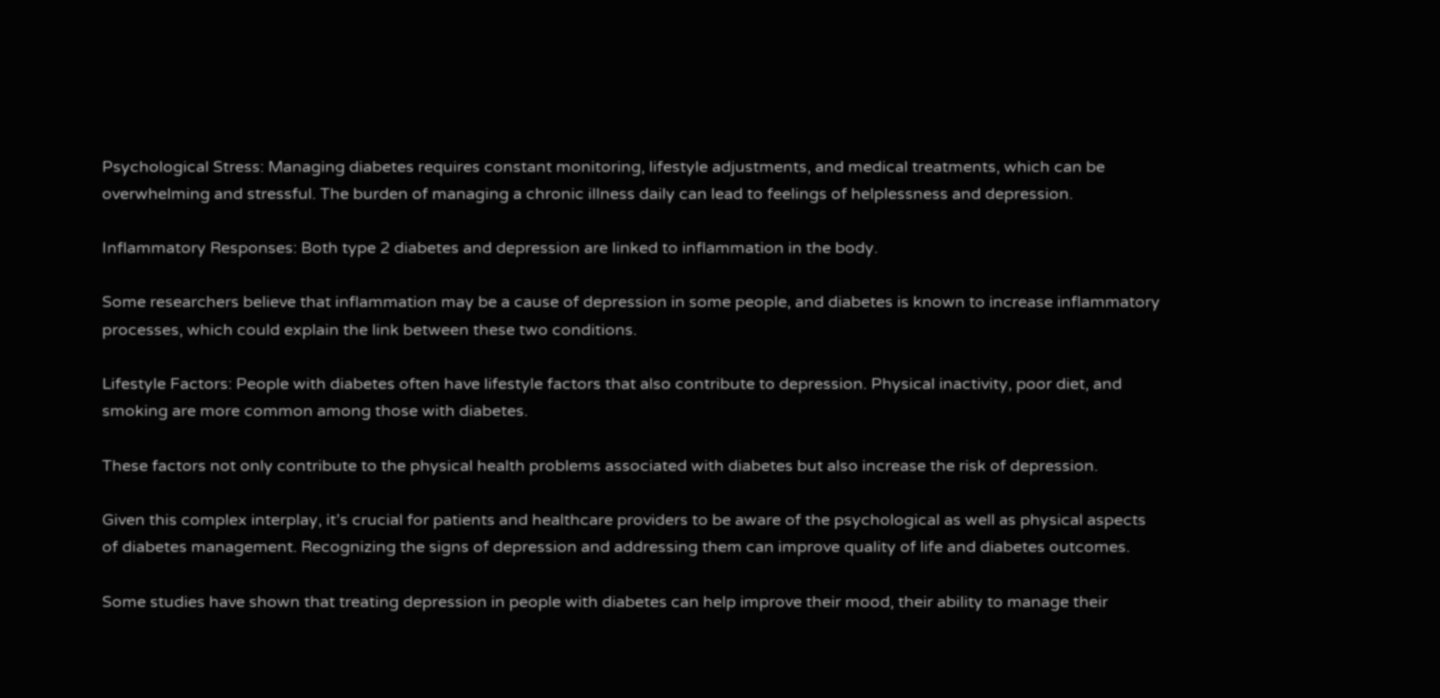Psychological Stress: Managing diabetes requires constant monitoring, lifestyle adjustments, and medical treatments, which can be overwhelming and stressful. The burden of managing a chronic illness daily can lead to feelings of helplessness and depression.

Inflammatory Responses: Both type 2 diabetes and depression are linked to inflammation in the body.

Some researchers believe that inflammation may be a cause of depression in some people, and diabetes is known to increase inflammatory processes, which could explain the link between these two conditions.

Lifestyle Factors: People with diabetes often have lifestyle factors that also contribute to depression. Physical inactivity, poor diet, and smoking are more common among those with diabetes.

These factors not only contribute to the physical health problems associated with diabetes but also increase the risk of depression.

Given this complex interplay, it’s crucial for patients and healthcare providers to be aware of the psychological as well as physical aspects of diabetes management. Recognizing the signs of depression and addressing them can improve quality of life and diabetes outcomes.

Some studies have shown that treating depression in people with diabetes can help improve their mood, their ability to manage their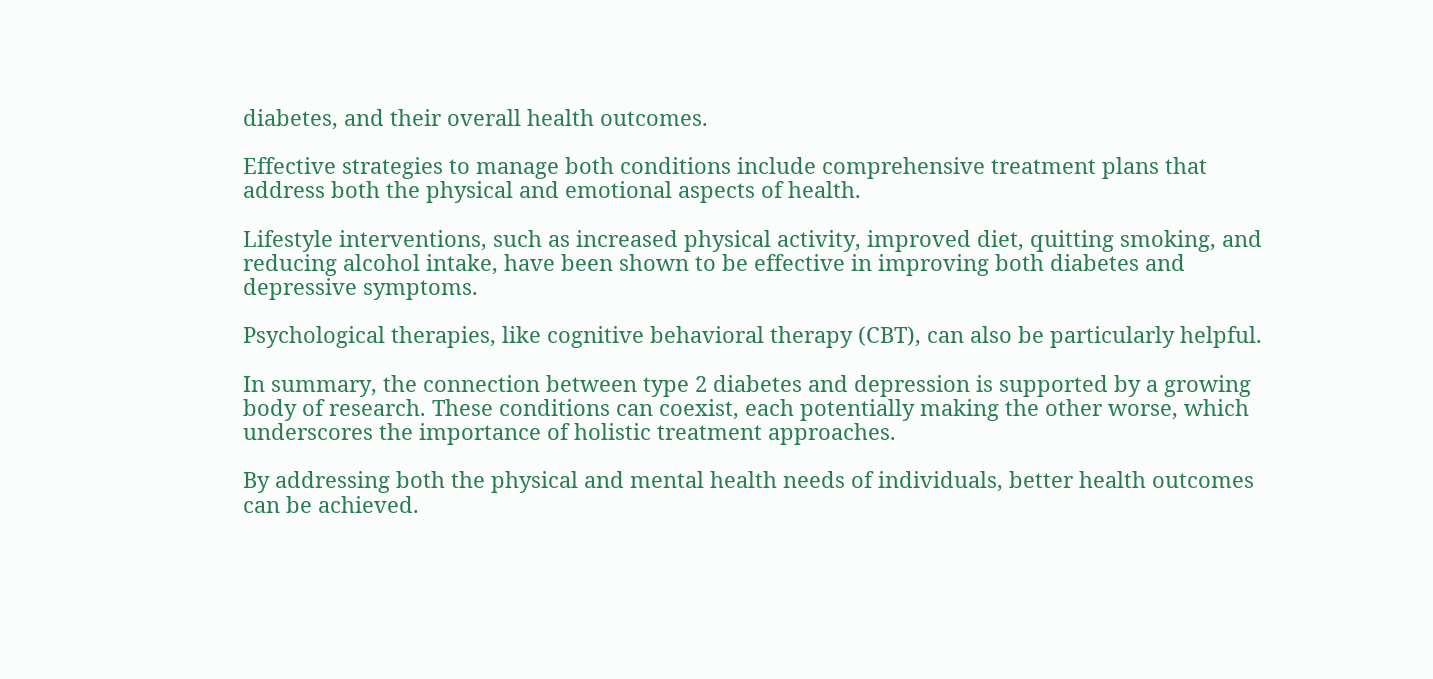diabetes, and their overall health outcomes.

Effective strategies to manage both conditions include comprehensive treatment plans that address both the physical and emotional aspects of health.

Lifestyle interventions, such as increased physical activity, improved diet, quitting smoking, and reducing alcohol intake, have been shown to be effective in improving both diabetes and depressive symptoms.

Psychological therapies, like cognitive behavioral therapy (CBT), can also be particularly helpful.

In summary, the connection between type 2 diabetes and depression is supported by a growing body of research. These conditions can coexist, each potentially making the other worse, which underscores the importance of holistic treatment approaches.

By addressing both the physical and mental health needs of individuals, better health outcomes can be achieved.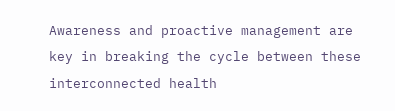Awareness and proactive management are key in breaking the cycle between these interconnected health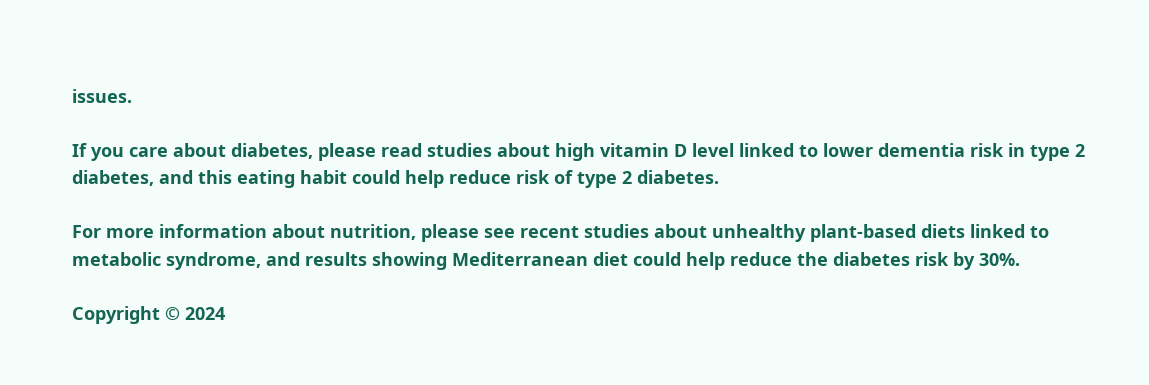issues.

If you care about diabetes, please read studies about high vitamin D level linked to lower dementia risk in type 2 diabetes, and this eating habit could help reduce risk of type 2 diabetes.

For more information about nutrition, please see recent studies about unhealthy plant-based diets linked to metabolic syndrome, and results showing Mediterranean diet could help reduce the diabetes risk by 30%.

Copyright © 2024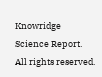Knowridge Science Report. All rights reserved.